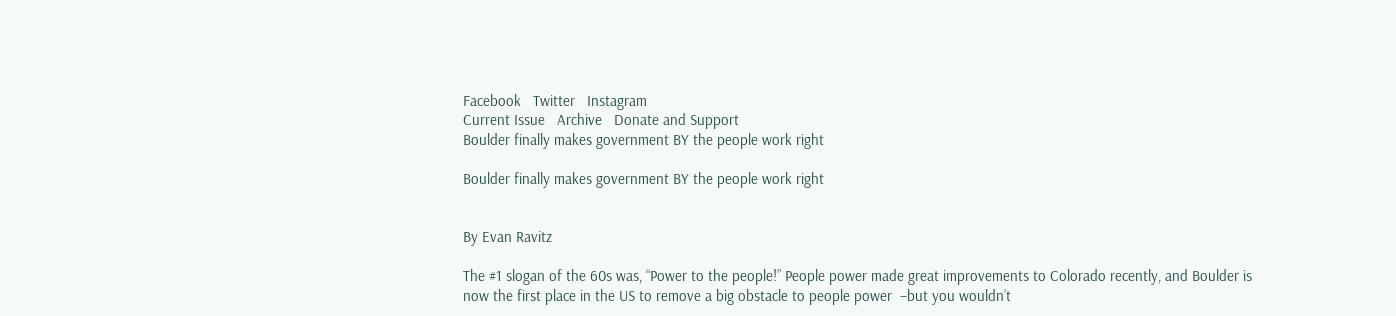Facebook   Twitter   Instagram
Current Issue   Archive   Donate and Support
Boulder finally makes government BY the people work right

Boulder finally makes government BY the people work right


By Evan Ravitz

The #1 slogan of the 60s was, “Power to the people!” People power made great improvements to Colorado recently, and Boulder is now the first place in the US to remove a big obstacle to people power  –but you wouldn’t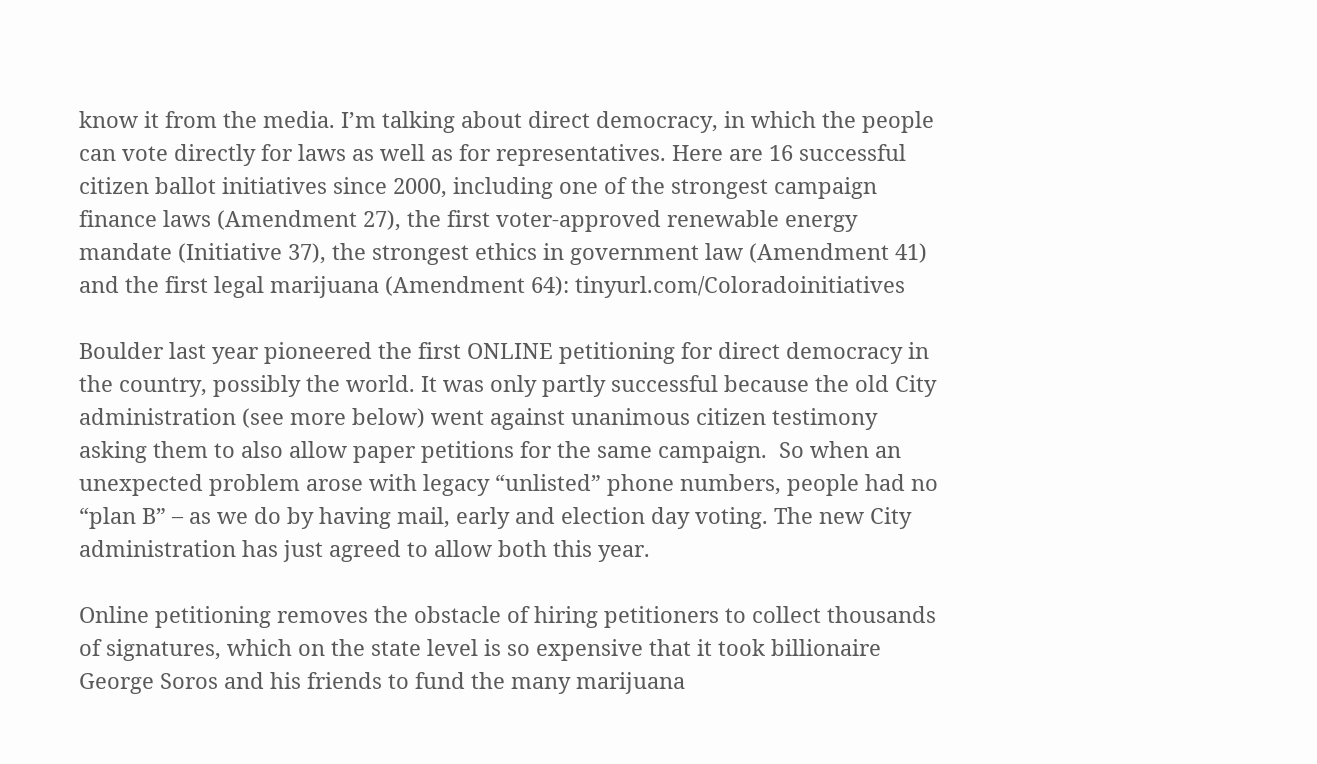know it from the media. I’m talking about direct democracy, in which the people can vote directly for laws as well as for representatives. Here are 16 successful citizen ballot initiatives since 2000, including one of the strongest campaign finance laws (Amendment 27), the first voter-approved renewable energy mandate (Initiative 37), the strongest ethics in government law (Amendment 41) and the first legal marijuana (Amendment 64): tinyurl.com/Coloradoinitiatives

Boulder last year pioneered the first ONLINE petitioning for direct democracy in the country, possibly the world. It was only partly successful because the old City administration (see more below) went against unanimous citizen testimony asking them to also allow paper petitions for the same campaign.  So when an unexpected problem arose with legacy “unlisted” phone numbers, people had no “plan B” – as we do by having mail, early and election day voting. The new City administration has just agreed to allow both this year.

Online petitioning removes the obstacle of hiring petitioners to collect thousands of signatures, which on the state level is so expensive that it took billionaire George Soros and his friends to fund the many marijuana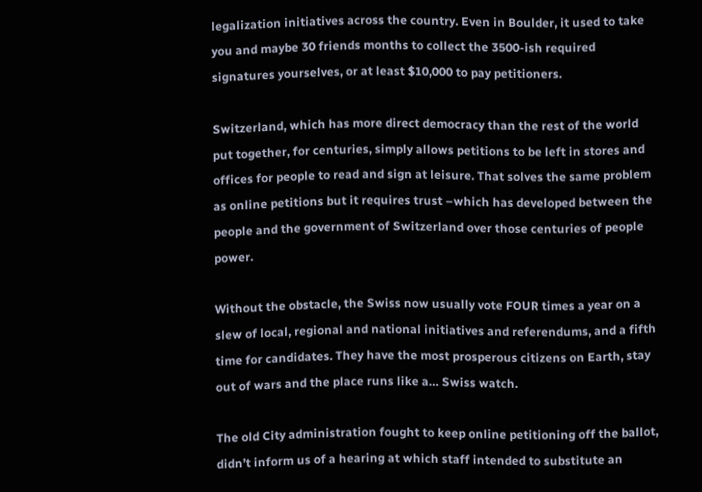legalization initiatives across the country. Even in Boulder, it used to take you and maybe 30 friends months to collect the 3500-ish required signatures yourselves, or at least $10,000 to pay petitioners.

Switzerland, which has more direct democracy than the rest of the world put together, for centuries, simply allows petitions to be left in stores and offices for people to read and sign at leisure. That solves the same problem as online petitions but it requires trust –which has developed between the people and the government of Switzerland over those centuries of people power.

Without the obstacle, the Swiss now usually vote FOUR times a year on a slew of local, regional and national initiatives and referendums, and a fifth time for candidates. They have the most prosperous citizens on Earth, stay out of wars and the place runs like a… Swiss watch.

The old City administration fought to keep online petitioning off the ballot, didn’t inform us of a hearing at which staff intended to substitute an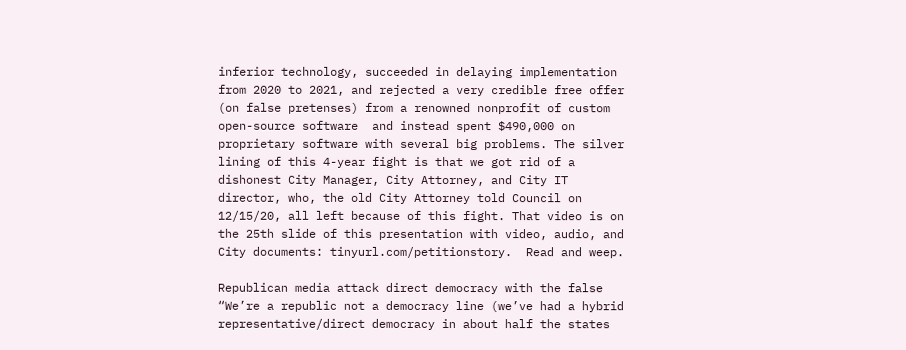inferior technology, succeeded in delaying implementation from 2020 to 2021, and rejected a very credible free offer (on false pretenses) from a renowned nonprofit of custom open-source software  and instead spent $490,000 on proprietary software with several big problems. The silver lining of this 4-year fight is that we got rid of a dishonest City Manager, City Attorney, and City IT director, who, the old City Attorney told Council on 12/15/20, all left because of this fight. That video is on the 25th slide of this presentation with video, audio, and City documents: tinyurl.com/petitionstory.  Read and weep.

Republican media attack direct democracy with the false “We’re a republic not a democracy line (we’ve had a hybrid representative/direct democracy in about half the states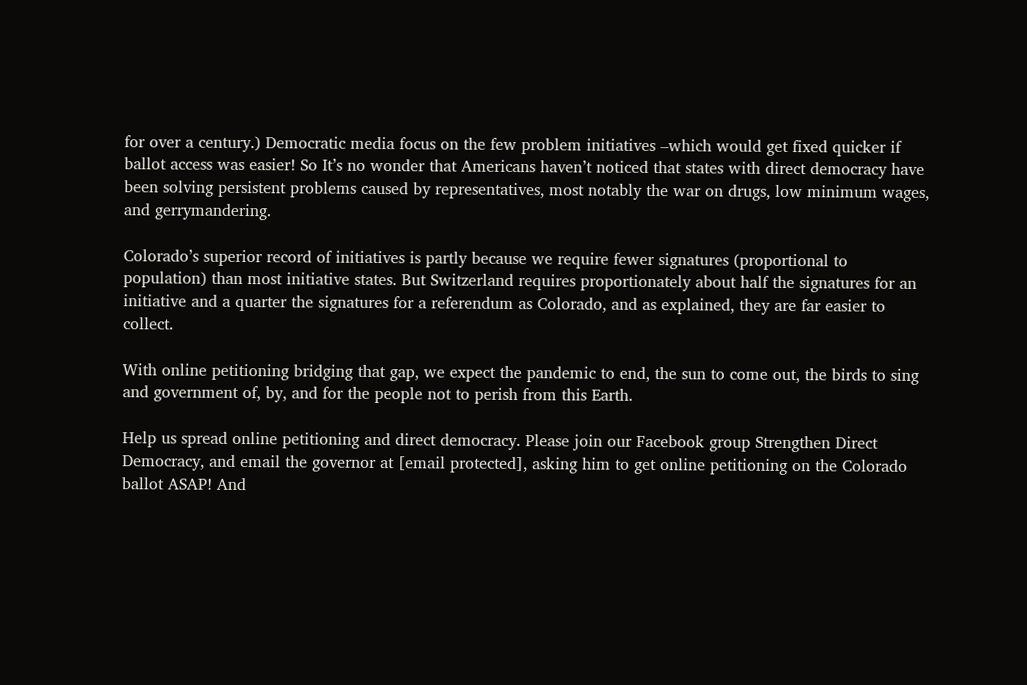for over a century.) Democratic media focus on the few problem initiatives –which would get fixed quicker if ballot access was easier! So It’s no wonder that Americans haven’t noticed that states with direct democracy have been solving persistent problems caused by representatives, most notably the war on drugs, low minimum wages, and gerrymandering.

Colorado’s superior record of initiatives is partly because we require fewer signatures (proportional to population) than most initiative states. But Switzerland requires proportionately about half the signatures for an initiative and a quarter the signatures for a referendum as Colorado, and as explained, they are far easier to collect.

With online petitioning bridging that gap, we expect the pandemic to end, the sun to come out, the birds to sing and government of, by, and for the people not to perish from this Earth.

Help us spread online petitioning and direct democracy. Please join our Facebook group Strengthen Direct Democracy, and email the governor at [email protected], asking him to get online petitioning on the Colorado ballot ASAP! And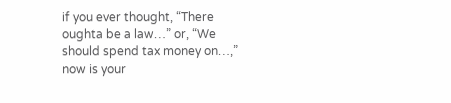if you ever thought, “There oughta be a law…” or, “We should spend tax money on…,” now is your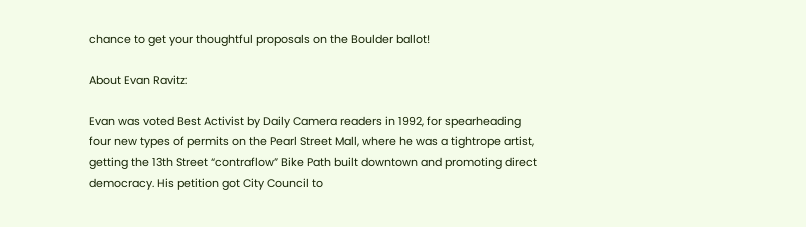chance to get your thoughtful proposals on the Boulder ballot!

About Evan Ravitz:

Evan was voted Best Activist by Daily Camera readers in 1992, for spearheading four new types of permits on the Pearl Street Mall, where he was a tightrope artist, getting the 13th Street “contraflow” Bike Path built downtown and promoting direct democracy. His petition got City Council to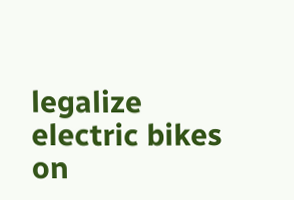legalize electric bikes on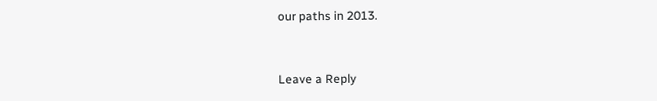our paths in 2013.


Leave a Reply